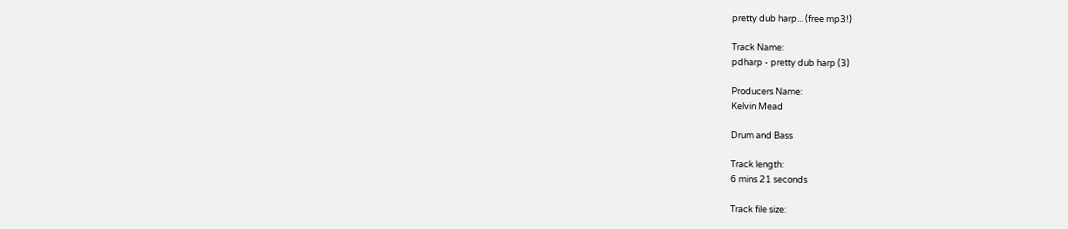pretty dub harp... (free mp3!)

Track Name:
pdharp - pretty dub harp (3)

Producers Name:
Kelvin Mead

Drum and Bass

Track length:
6 mins 21 seconds

Track file size: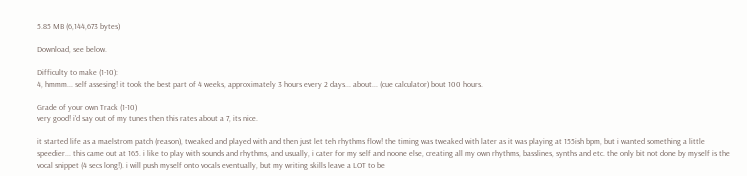5.85 MB (6,144,673 bytes)

Download, see below.

Difficulty to make (1-10):
4, hmmm... self assesing! it took the best part of 4 weeks, approximately 3 hours every 2 days... about... (cue calculator) bout 100 hours.

Grade of your own Track (1-10)
very good! i'd say out of my tunes then this rates about a 7, its nice.

it started life as a maelstrom patch (reason), tweaked and played with and then just let teh rhythms flow! the timing was tweaked with later as it was playing at 155ish bpm, but i wanted something a little speedier... this came out at 165. i like to play with sounds and rhythms, and usually, i cater for my self and noone else, creating all my own rhythms, basslines, synths and etc. the only bit not done by myself is the vocal snippet (4 secs long!). i will push myself onto vocals eventually, but my writing skills leave a LOT to be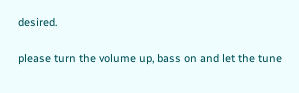desired.

please turn the volume up, bass on and let the tune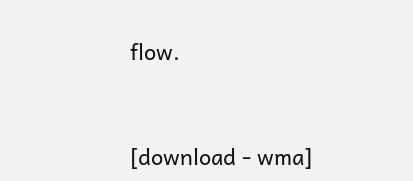flow.


[download - wma]